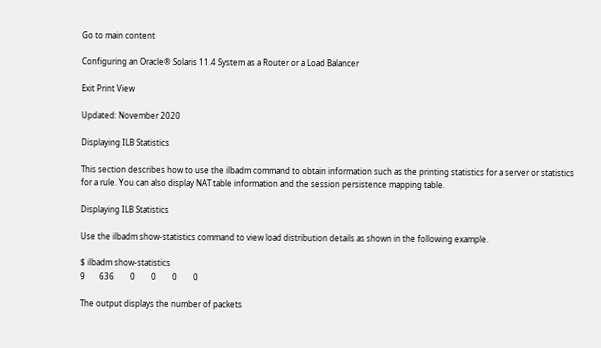Go to main content

Configuring an Oracle® Solaris 11.4 System as a Router or a Load Balancer

Exit Print View

Updated: November 2020

Displaying ILB Statistics

This section describes how to use the ilbadm command to obtain information such as the printing statistics for a server or statistics for a rule. You can also display NAT table information and the session persistence mapping table.

Displaying ILB Statistics

Use the ilbadm show-statistics command to view load distribution details as shown in the following example.

$ ilbadm show-statistics
9       636        0        0        0        0

The output displays the number of packets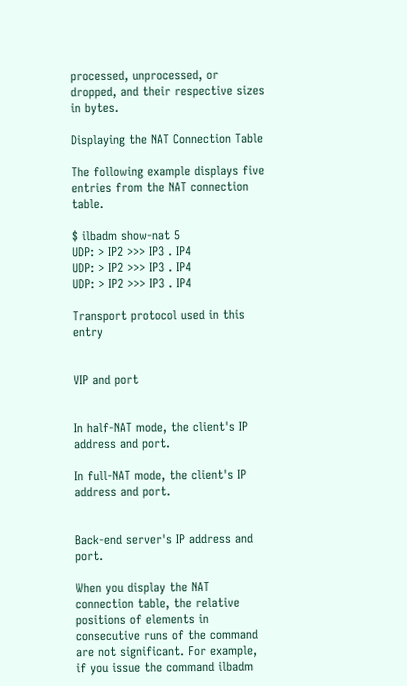processed, unprocessed, or dropped, and their respective sizes in bytes.

Displaying the NAT Connection Table

The following example displays five entries from the NAT connection table.

$ ilbadm show-nat 5
UDP: > IP2 >>> IP3 . IP4
UDP: > IP2 >>> IP3 . IP4
UDP: > IP2 >>> IP3 . IP4

Transport protocol used in this entry


VIP and port


In half-NAT mode, the client's IP address and port.

In full-NAT mode, the client's IP address and port.


Back-end server's IP address and port.

When you display the NAT connection table, the relative positions of elements in consecutive runs of the command are not significant. For example, if you issue the command ilbadm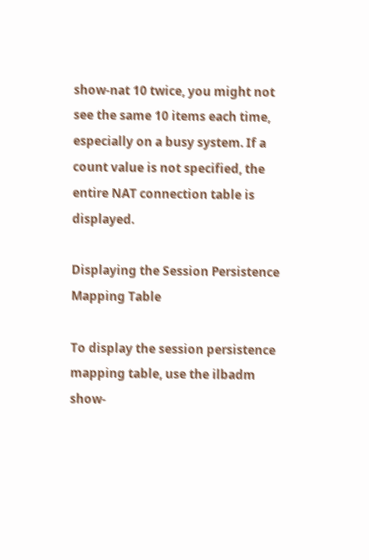show-nat 10 twice, you might not see the same 10 items each time, especially on a busy system. If a count value is not specified, the entire NAT connection table is displayed.

Displaying the Session Persistence Mapping Table

To display the session persistence mapping table, use the ilbadm show-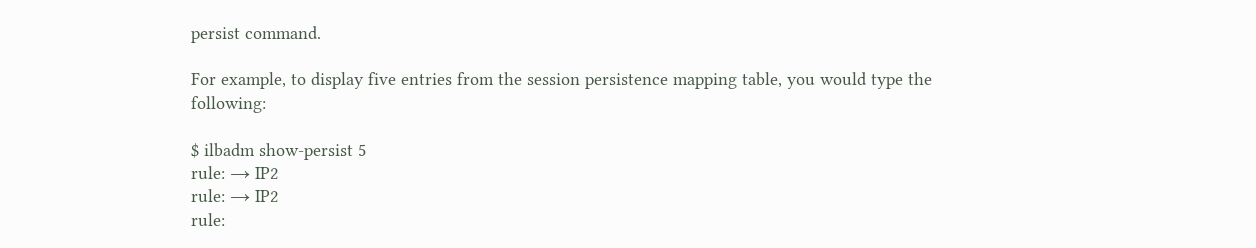persist command.

For example, to display five entries from the session persistence mapping table, you would type the following:

$ ilbadm show-persist 5
rule: → IP2
rule: → IP2
rule: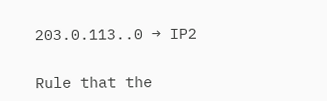203.0.113..0 → IP2

Rule that the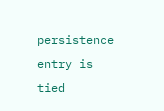persistence entry is tied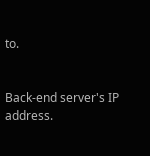to.


Back-end server's IP address.